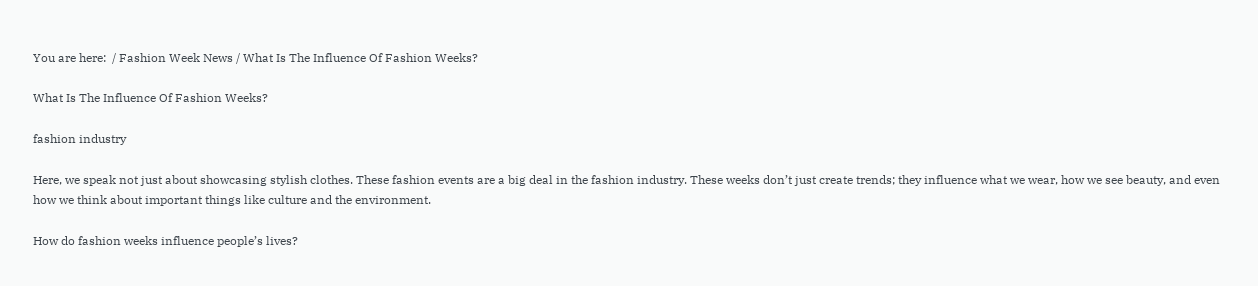You are here:  / Fashion Week News / What Is The Influence Of Fashion Weeks?

What Is The Influence Of Fashion Weeks?

fashion industry

Here, we speak not just about showcasing stylish clothes. These fashion events are a big deal in the fashion industry. These weeks don’t just create trends; they influence what we wear, how we see beauty, and even how we think about important things like culture and the environment.

How do fashion weeks influence people’s lives?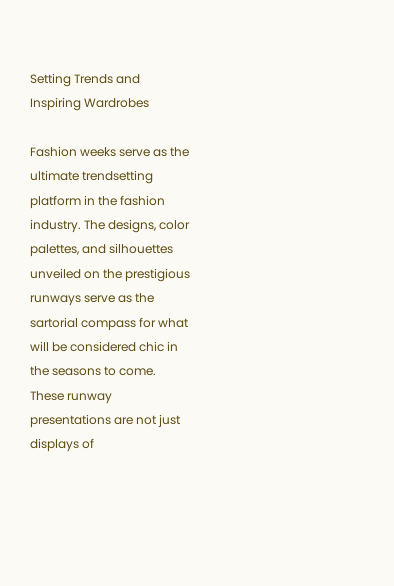Setting Trends and Inspiring Wardrobes

Fashion weeks serve as the ultimate trendsetting platform in the fashion industry. The designs, color palettes, and silhouettes unveiled on the prestigious runways serve as the sartorial compass for what will be considered chic in the seasons to come. These runway presentations are not just displays of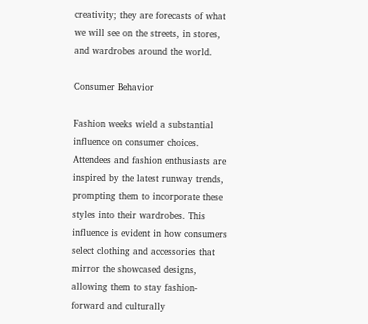creativity; they are forecasts of what we will see on the streets, in stores, and wardrobes around the world.

Consumer Behavior

Fashion weeks wield a substantial influence on consumer choices. Attendees and fashion enthusiasts are inspired by the latest runway trends, prompting them to incorporate these styles into their wardrobes. This influence is evident in how consumers select clothing and accessories that mirror the showcased designs, allowing them to stay fashion-forward and culturally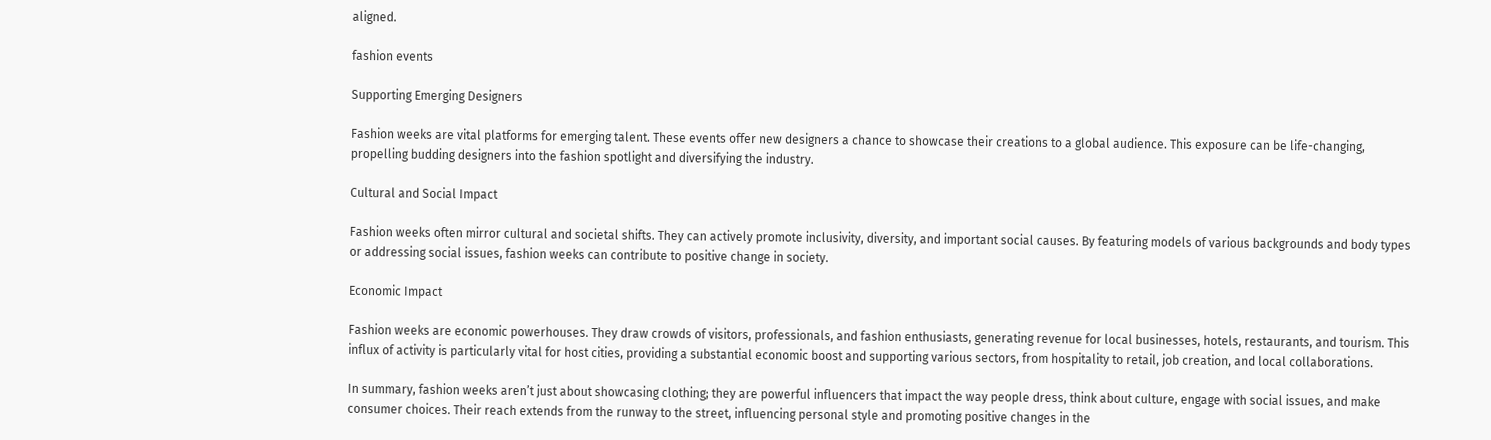aligned.

fashion events

Supporting Emerging Designers

Fashion weeks are vital platforms for emerging talent. These events offer new designers a chance to showcase their creations to a global audience. This exposure can be life-changing, propelling budding designers into the fashion spotlight and diversifying the industry.

Cultural and Social Impact

Fashion weeks often mirror cultural and societal shifts. They can actively promote inclusivity, diversity, and important social causes. By featuring models of various backgrounds and body types or addressing social issues, fashion weeks can contribute to positive change in society.

Economic Impact

Fashion weeks are economic powerhouses. They draw crowds of visitors, professionals, and fashion enthusiasts, generating revenue for local businesses, hotels, restaurants, and tourism. This influx of activity is particularly vital for host cities, providing a substantial economic boost and supporting various sectors, from hospitality to retail, job creation, and local collaborations.

In summary, fashion weeks aren’t just about showcasing clothing; they are powerful influencers that impact the way people dress, think about culture, engage with social issues, and make consumer choices. Their reach extends from the runway to the street, influencing personal style and promoting positive changes in the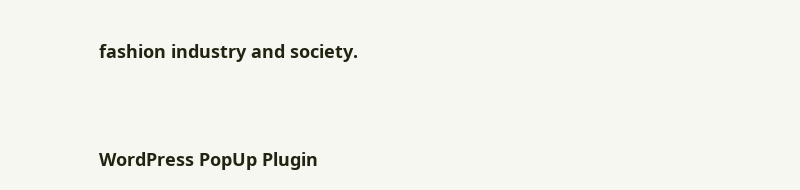fashion industry and society.


WordPress PopUp Plugin